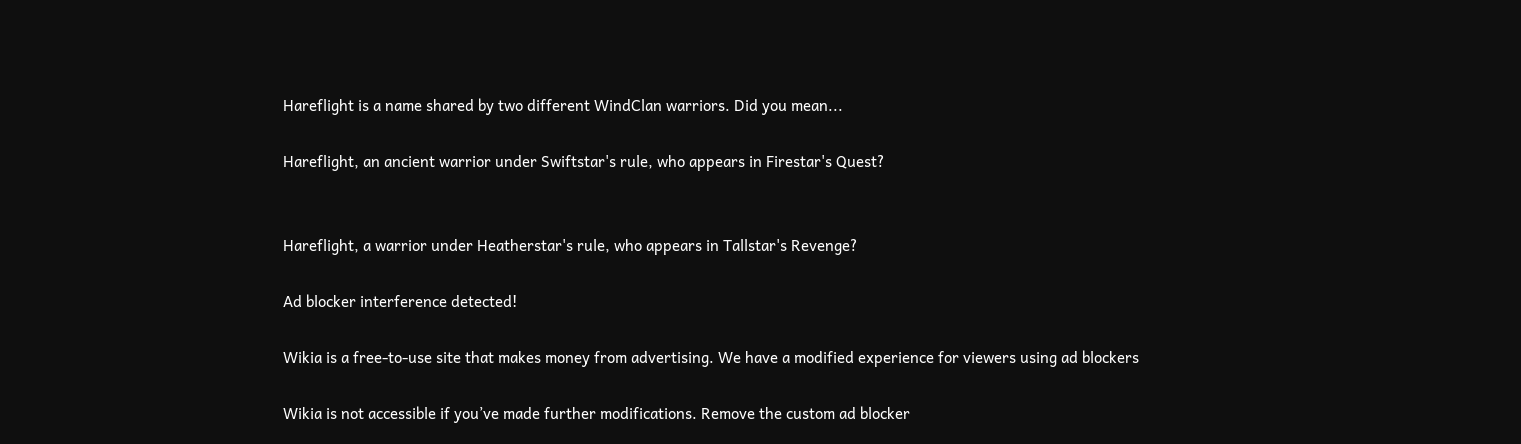Hareflight is a name shared by two different WindClan warriors. Did you mean...

Hareflight, an ancient warrior under Swiftstar's rule, who appears in Firestar's Quest?


Hareflight, a warrior under Heatherstar's rule, who appears in Tallstar's Revenge?

Ad blocker interference detected!

Wikia is a free-to-use site that makes money from advertising. We have a modified experience for viewers using ad blockers

Wikia is not accessible if you’ve made further modifications. Remove the custom ad blocker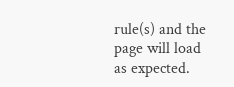rule(s) and the page will load as expected.